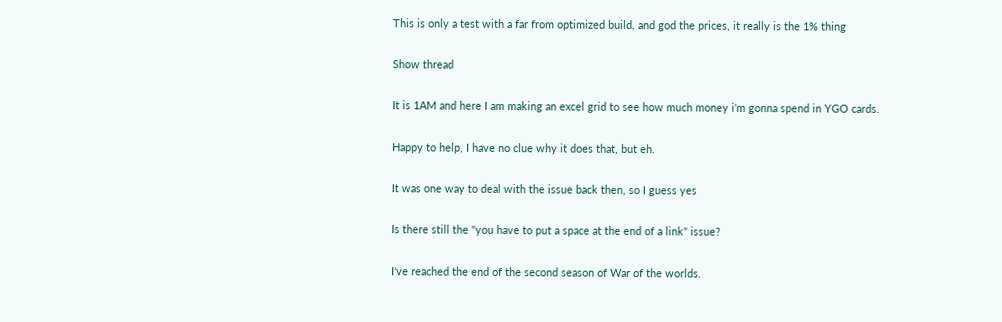This is only a test with a far from optimized build, and god the prices, it really is the 1% thing

Show thread

It is 1AM and here I am making an excel grid to see how much money i'm gonna spend in YGO cards.

Happy to help, I have no clue why it does that, but eh.

It was one way to deal with the issue back then, so I guess yes

Is there still the "you have to put a space at the end of a link" issue?

I've reached the end of the second season of War of the worlds.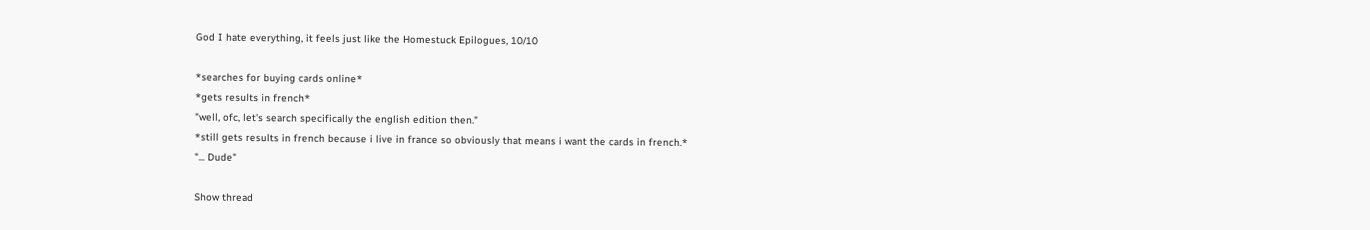God I hate everything, it feels just like the Homestuck Epilogues, 10/10

*searches for buying cards online*
*gets results in french*
"well, ofc, let's search specifically the english edition then."
*still gets results in french because i live in france so obviously that means i want the cards in french.*
"... Dude"

Show thread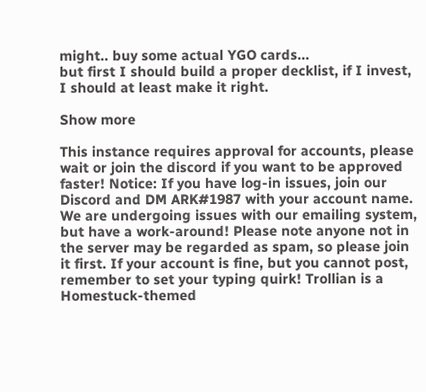might.. buy some actual YGO cards...
but first I should build a proper decklist, if I invest, I should at least make it right.

Show more

This instance requires approval for accounts, please wait or join the discord if you want to be approved faster! Notice: If you have log-in issues, join our Discord and DM ARK#1987 with your account name. We are undergoing issues with our emailing system, but have a work-around! Please note anyone not in the server may be regarded as spam, so please join it first. If your account is fine, but you cannot post, remember to set your typing quirk! Trollian is a Homestuck-themed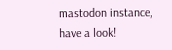mastodon instance, have a look!